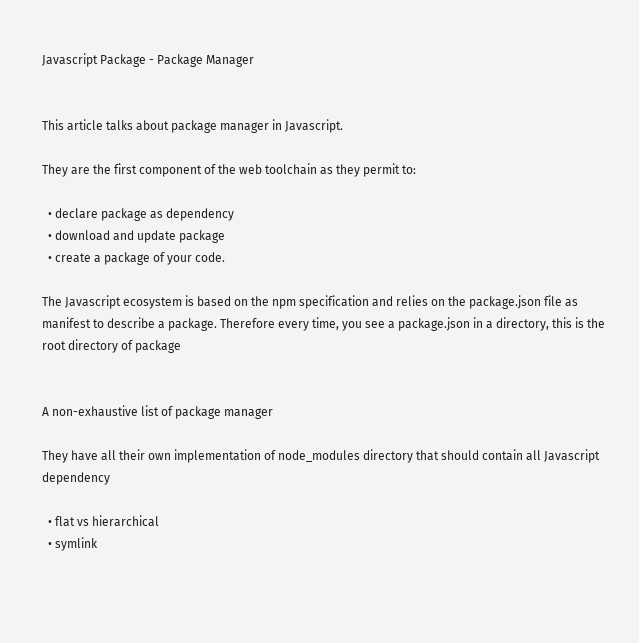Javascript Package - Package Manager


This article talks about package manager in Javascript.

They are the first component of the web toolchain as they permit to:

  • declare package as dependency
  • download and update package
  • create a package of your code.

The Javascript ecosystem is based on the npm specification and relies on the package.json file as manifest to describe a package. Therefore every time, you see a package.json in a directory, this is the root directory of package


A non-exhaustive list of package manager

They have all their own implementation of node_modules directory that should contain all Javascript dependency

  • flat vs hierarchical
  • symlink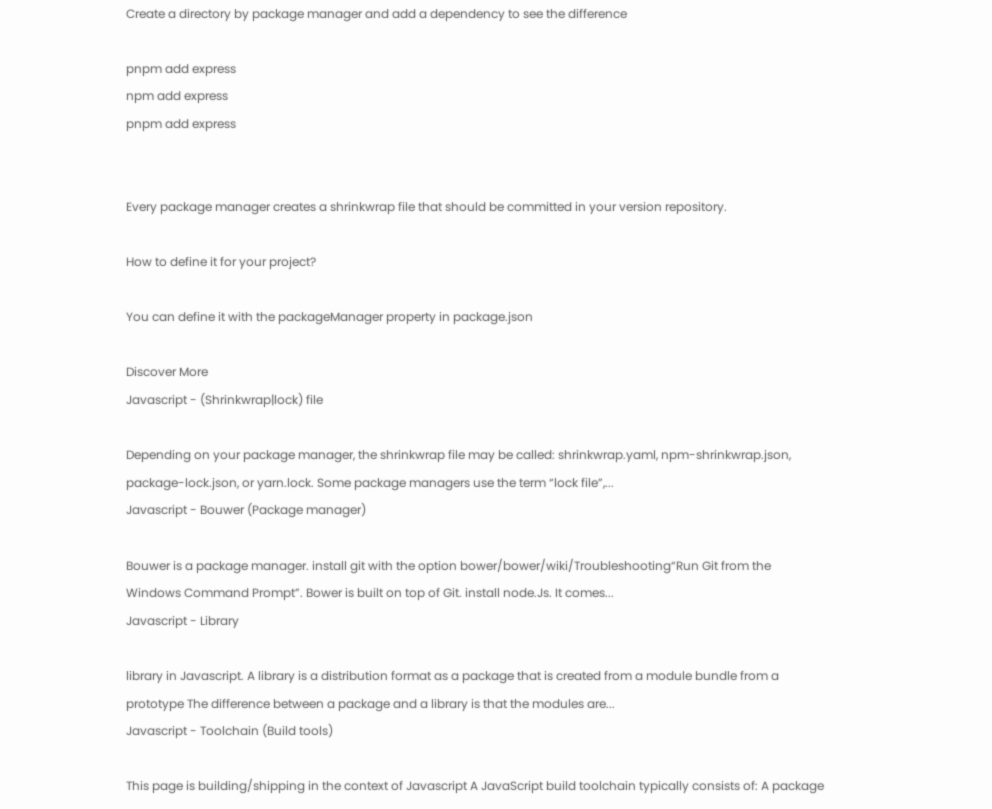Create a directory by package manager and add a dependency to see the difference

pnpm add express
npm add express
pnpm add express


Every package manager creates a shrinkwrap file that should be committed in your version repository.

How to define it for your project?

You can define it with the packageManager property in package.json

Discover More
Javascript - (Shrinkwrap|lock) file

Depending on your package manager, the shrinkwrap file may be called: shrinkwrap.yaml, npm-shrinkwrap.json, package-lock.json, or yarn.lock. Some package managers use the term “lock file”,...
Javascript - Bouwer (Package manager)

Bouwer is a package manager. install git with the option bower/bower/wiki/Troubleshooting“Run Git from the Windows Command Prompt”. Bower is built on top of Git. install node.Js. It comes...
Javascript - Library

library in Javascript. A library is a distribution format as a package that is created from a module bundle from a prototype The difference between a package and a library is that the modules are...
Javascript - Toolchain (Build tools)

This page is building/shipping in the context of Javascript A JavaScript build toolchain typically consists of: A package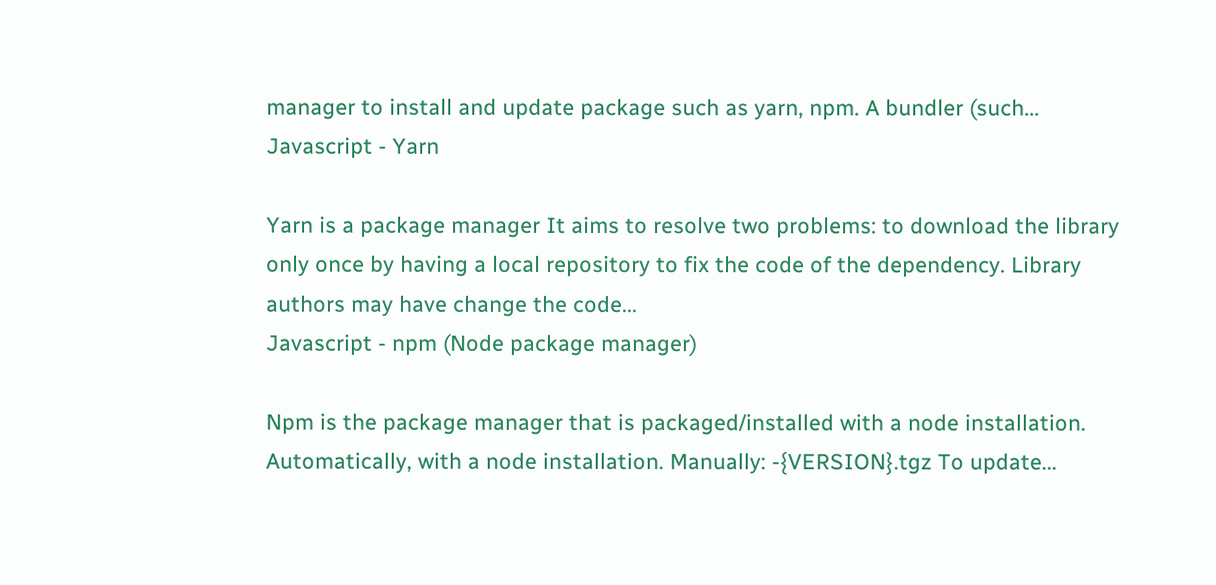manager to install and update package such as yarn, npm. A bundler (such...
Javascript - Yarn

Yarn is a package manager It aims to resolve two problems: to download the library only once by having a local repository to fix the code of the dependency. Library authors may have change the code...
Javascript - npm (Node package manager)

Npm is the package manager that is packaged/installed with a node installation. Automatically, with a node installation. Manually: -{VERSION}.tgz To update...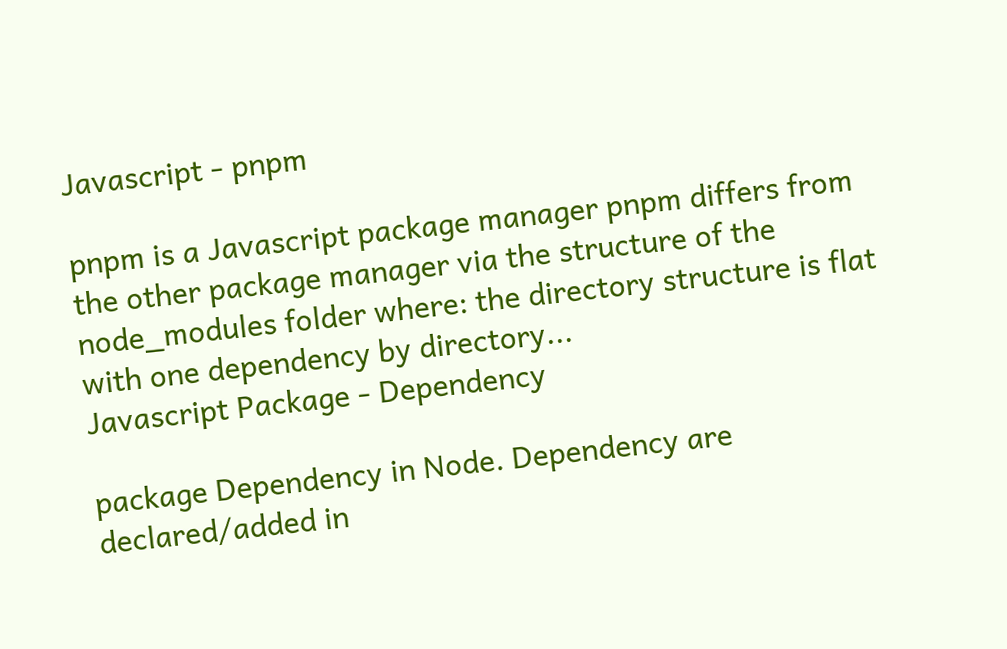Javascript - pnpm

pnpm is a Javascript package manager pnpm differs from the other package manager via the structure of the node_modules folder where: the directory structure is flat with one dependency by directory...
Javascript Package - Dependency

package Dependency in Node. Dependency are declared/added in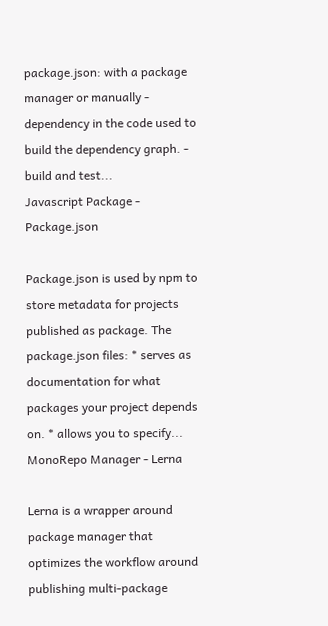package.json: with a package manager or manually - dependency in the code used to build the dependency graph. - build and test...
Javascript Package - Package.json

Package.json is used by npm to store metadata for projects published as package. The package.json files: * serves as documentation for what packages your project depends on. * allows you to specify...
MonoRepo Manager - Lerna

Lerna is a wrapper around package manager that optimizes the workflow around publishing multi-package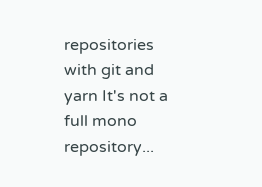repositories with git and yarn It's not a full mono repository...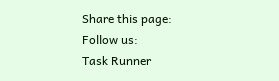Share this page:
Follow us:
Task Runner